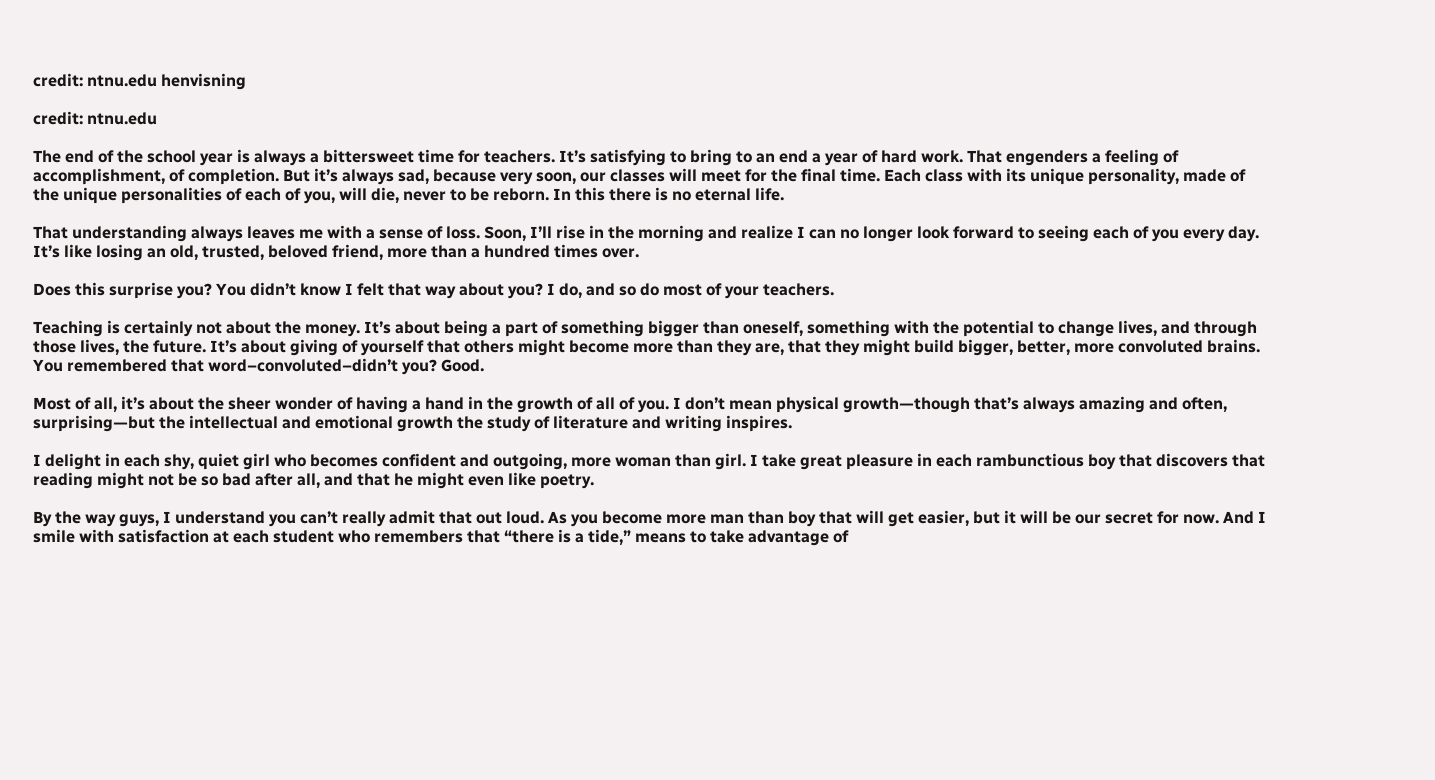credit: ntnu.edu henvisning

credit: ntnu.edu

The end of the school year is always a bittersweet time for teachers. It’s satisfying to bring to an end a year of hard work. That engenders a feeling of accomplishment, of completion. But it’s always sad, because very soon, our classes will meet for the final time. Each class with its unique personality, made of the unique personalities of each of you, will die, never to be reborn. In this there is no eternal life.

That understanding always leaves me with a sense of loss. Soon, I’ll rise in the morning and realize I can no longer look forward to seeing each of you every day. It’s like losing an old, trusted, beloved friend, more than a hundred times over.

Does this surprise you? You didn’t know I felt that way about you? I do, and so do most of your teachers.

Teaching is certainly not about the money. It’s about being a part of something bigger than oneself, something with the potential to change lives, and through those lives, the future. It’s about giving of yourself that others might become more than they are, that they might build bigger, better, more convoluted brains. You remembered that word–convoluted–didn’t you? Good.

Most of all, it’s about the sheer wonder of having a hand in the growth of all of you. I don’t mean physical growth—though that’s always amazing and often, surprising—but the intellectual and emotional growth the study of literature and writing inspires.

I delight in each shy, quiet girl who becomes confident and outgoing, more woman than girl. I take great pleasure in each rambunctious boy that discovers that reading might not be so bad after all, and that he might even like poetry.

By the way guys, I understand you can’t really admit that out loud. As you become more man than boy that will get easier, but it will be our secret for now. And I smile with satisfaction at each student who remembers that “there is a tide,” means to take advantage of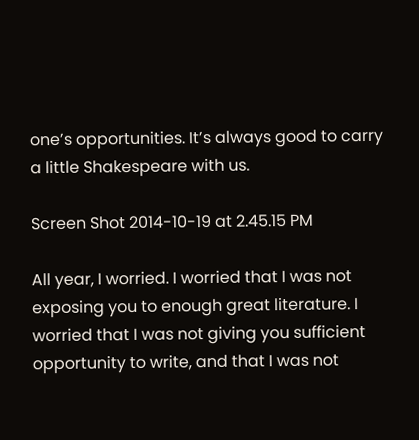one’s opportunities. It’s always good to carry a little Shakespeare with us.

Screen Shot 2014-10-19 at 2.45.15 PM

All year, I worried. I worried that I was not exposing you to enough great literature. I worried that I was not giving you sufficient opportunity to write, and that I was not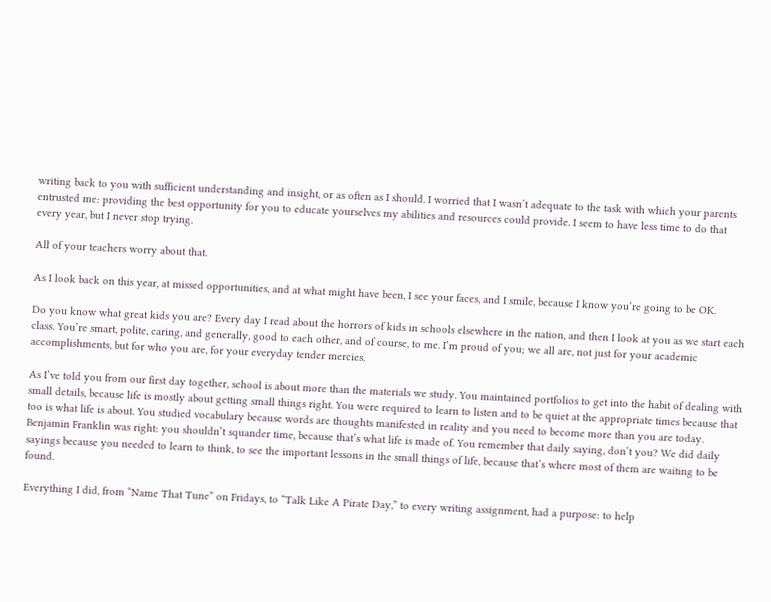writing back to you with sufficient understanding and insight, or as often as I should. I worried that I wasn’t adequate to the task with which your parents entrusted me: providing the best opportunity for you to educate yourselves my abilities and resources could provide. I seem to have less time to do that every year, but I never stop trying.

All of your teachers worry about that.

As I look back on this year, at missed opportunities, and at what might have been, I see your faces, and I smile, because I know you’re going to be OK.

Do you know what great kids you are? Every day I read about the horrors of kids in schools elsewhere in the nation, and then I look at you as we start each class. You’re smart, polite, caring, and generally, good to each other, and of course, to me. I’m proud of you; we all are, not just for your academic accomplishments, but for who you are, for your everyday tender mercies.

As I’ve told you from our first day together, school is about more than the materials we study. You maintained portfolios to get into the habit of dealing with small details, because life is mostly about getting small things right. You were required to learn to listen and to be quiet at the appropriate times because that too is what life is about. You studied vocabulary because words are thoughts manifested in reality and you need to become more than you are today. Benjamin Franklin was right: you shouldn’t squander time, because that’s what life is made of. You remember that daily saying, don’t you? We did daily sayings because you needed to learn to think, to see the important lessons in the small things of life, because that’s where most of them are waiting to be found.

Everything I did, from “Name That Tune” on Fridays, to “Talk Like A Pirate Day,” to every writing assignment, had a purpose: to help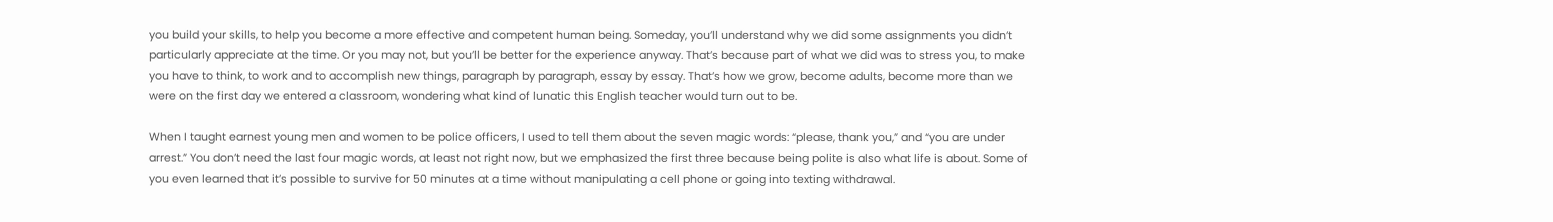you build your skills, to help you become a more effective and competent human being. Someday, you’ll understand why we did some assignments you didn’t particularly appreciate at the time. Or you may not, but you’ll be better for the experience anyway. That’s because part of what we did was to stress you, to make you have to think, to work and to accomplish new things, paragraph by paragraph, essay by essay. That’s how we grow, become adults, become more than we were on the first day we entered a classroom, wondering what kind of lunatic this English teacher would turn out to be.

When I taught earnest young men and women to be police officers, I used to tell them about the seven magic words: “please, thank you,” and “you are under arrest.” You don’t need the last four magic words, at least not right now, but we emphasized the first three because being polite is also what life is about. Some of you even learned that it’s possible to survive for 50 minutes at a time without manipulating a cell phone or going into texting withdrawal.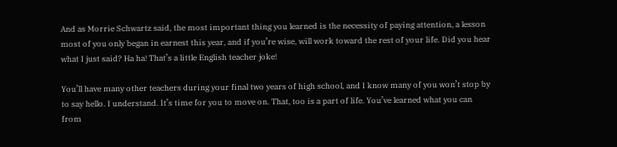And as Morrie Schwartz said, the most important thing you learned is the necessity of paying attention, a lesson most of you only began in earnest this year, and if you’re wise, will work toward the rest of your life. Did you hear what I just said? Ha ha! That’s a little English teacher joke!

You’ll have many other teachers during your final two years of high school, and I know many of you won’t stop by to say hello. I understand. It’s time for you to move on. That, too is a part of life. You’ve learned what you can from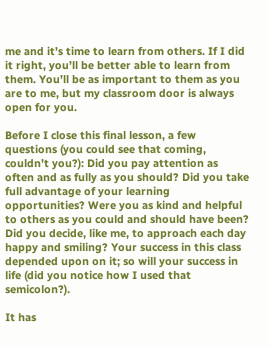me and it’s time to learn from others. If I did it right, you’ll be better able to learn from them. You’ll be as important to them as you are to me, but my classroom door is always open for you.

Before I close this final lesson, a few questions (you could see that coming, couldn’t you?): Did you pay attention as often and as fully as you should? Did you take full advantage of your learning opportunities? Were you as kind and helpful to others as you could and should have been? Did you decide, like me, to approach each day happy and smiling? Your success in this class depended upon on it; so will your success in life (did you notice how I used that semicolon?).

It has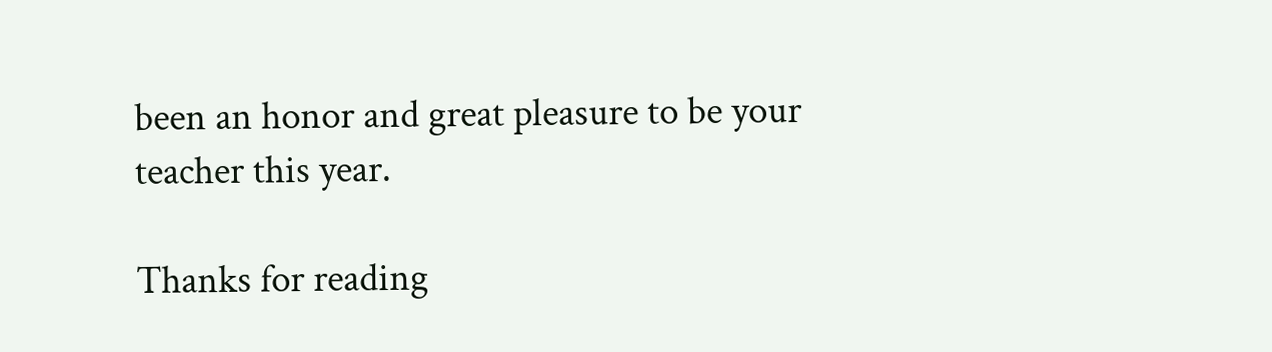been an honor and great pleasure to be your teacher this year.

Thanks for reading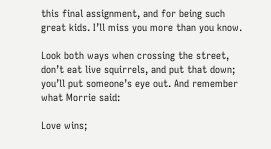this final assignment, and for being such great kids. I’ll miss you more than you know.

Look both ways when crossing the street, don’t eat live squirrels, and put that down; you’ll put someone’s eye out. And remember what Morrie said:

Love wins;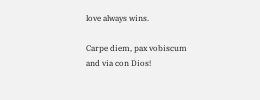love always wins.

Carpe diem, pax vobiscum and via con Dios!